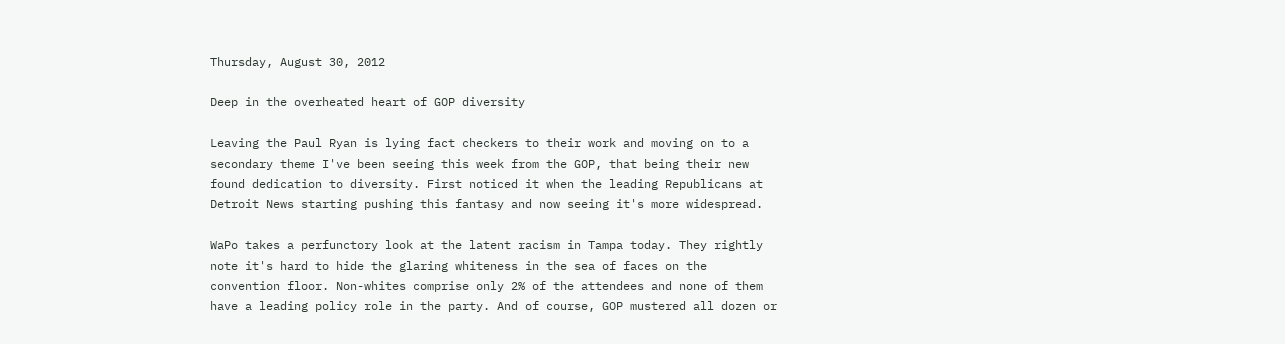Thursday, August 30, 2012

Deep in the overheated heart of GOP diversity

Leaving the Paul Ryan is lying fact checkers to their work and moving on to a secondary theme I've been seeing this week from the GOP, that being their new found dedication to diversity. First noticed it when the leading Republicans at Detroit News starting pushing this fantasy and now seeing it's more widespread.

WaPo takes a perfunctory look at the latent racism in Tampa today. They rightly note it's hard to hide the glaring whiteness in the sea of faces on the convention floor. Non-whites comprise only 2% of the attendees and none of them have a leading policy role in the party. And of course, GOP mustered all dozen or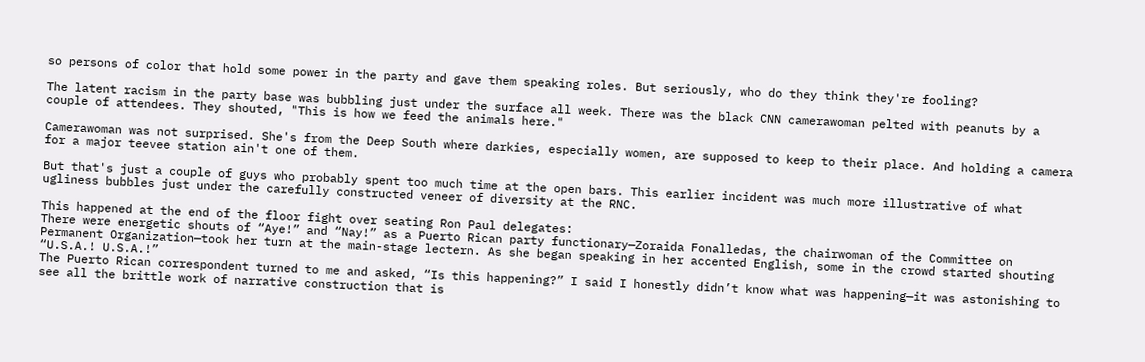so persons of color that hold some power in the party and gave them speaking roles. But seriously, who do they think they're fooling?

The latent racism in the party base was bubbling just under the surface all week. There was the black CNN camerawoman pelted with peanuts by a couple of attendees. They shouted, "This is how we feed the animals here."

Camerawoman was not surprised. She's from the Deep South where darkies, especially women, are supposed to keep to their place. And holding a camera for a major teevee station ain't one of them.

But that's just a couple of guys who probably spent too much time at the open bars. This earlier incident was much more illustrative of what ugliness bubbles just under the carefully constructed veneer of diversity at the RNC.

This happened at the end of the floor fight over seating Ron Paul delegates:
There were energetic shouts of “Aye!” and “Nay!” as a Puerto Rican party functionary—Zoraida Fonalledas, the chairwoman of the Committee on Permanent Organization—took her turn at the main-stage lectern. As she began speaking in her accented English, some in the crowd started shouting “U.S.A.! U.S.A.!”
The Puerto Rican correspondent turned to me and asked, “Is this happening?” I said I honestly didn’t know what was happening—it was astonishing to see all the brittle work of narrative construction that is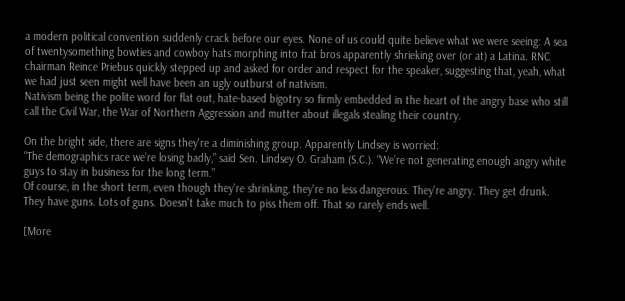a modern political convention suddenly crack before our eyes. None of us could quite believe what we were seeing: A sea of twentysomething bowties and cowboy hats morphing into frat bros apparently shrieking over (or at) a Latina. RNC chairman Reince Priebus quickly stepped up and asked for order and respect for the speaker, suggesting that, yeah, what we had just seen might well have been an ugly outburst of nativism.
Nativism being the polite word for flat out, hate-based bigotry so firmly embedded in the heart of the angry base who still call the Civil War, the War of Northern Aggression and mutter about illegals stealing their country.

On the bright side, there are signs they're a diminishing group. Apparently Lindsey is worried:
“The demographics race we’re losing badly,” said Sen. Lindsey O. Graham (S.C.). “We’re not generating enough angry white guys to stay in business for the long term.”
Of course, in the short term, even though they're shrinking, they're no less dangerous. They're angry. They get drunk. They have guns. Lots of guns. Doesn't take much to piss them off. That so rarely ends well.

[More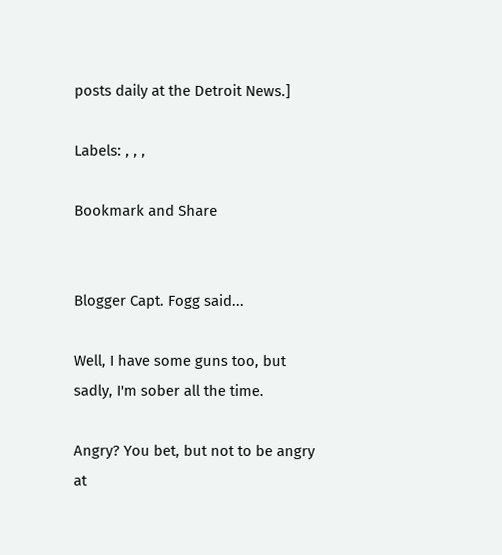posts daily at the Detroit News.]

Labels: , , ,

Bookmark and Share


Blogger Capt. Fogg said...

Well, I have some guns too, but sadly, I'm sober all the time.

Angry? You bet, but not to be angry at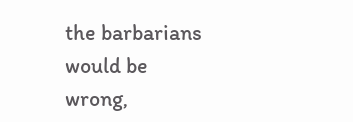the barbarians would be wrong,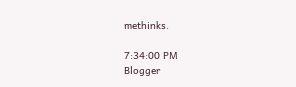methinks.

7:34:00 PM
Blogger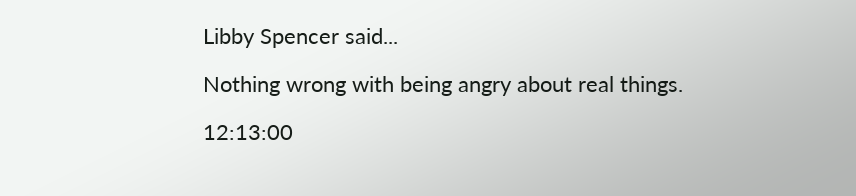Libby Spencer said...

Nothing wrong with being angry about real things.

12:13:00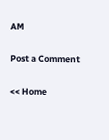AM

Post a Comment

<< Home